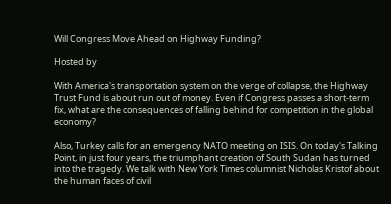Will Congress Move Ahead on Highway Funding?

Hosted by

With America's transportation system on the verge of collapse, the Highway Trust Fund is about run out of money. Even if Congress passes a short-term fix, what are the consequences of falling behind for competition in the global economy?

Also, Turkey calls for an emergency NATO meeting on ISIS. On today's Talking Point, in just four years, the triumphant creation of South Sudan has turned into the tragedy. We talk with New York Times columnist Nicholas Kristof about the human faces of civil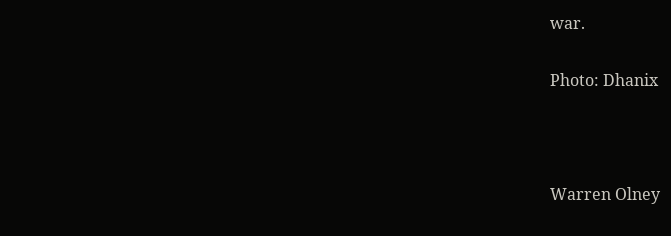war.

Photo: Dhanix



Warren Olney